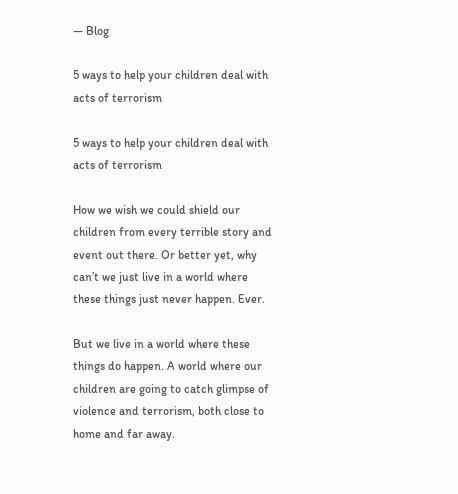— Blog

5 ways to help your children deal with acts of terrorism

5 ways to help your children deal with acts of terrorism

How we wish we could shield our children from every terrible story and event out there. Or better yet, why can’t we just live in a world where these things just never happen. Ever.

But we live in a world where these things do happen. A world where our children are going to catch glimpse of violence and terrorism, both close to home and far away.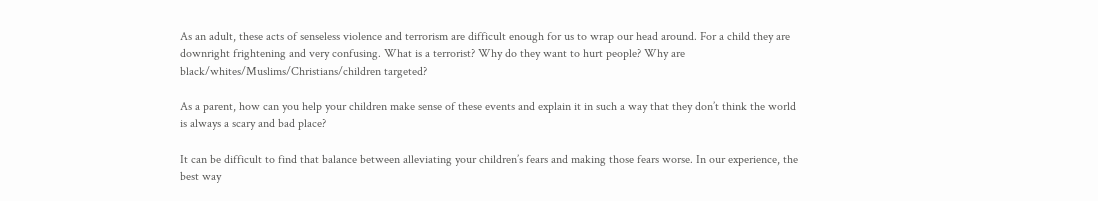As an adult, these acts of senseless violence and terrorism are difficult enough for us to wrap our head around. For a child they are downright frightening and very confusing. What is a terrorist? Why do they want to hurt people? Why are black/whites/Muslims/Christians/children targeted?

As a parent, how can you help your children make sense of these events and explain it in such a way that they don’t think the world is always a scary and bad place?

It can be difficult to find that balance between alleviating your children’s fears and making those fears worse. In our experience, the best way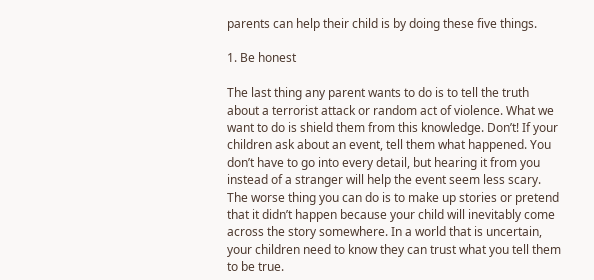parents can help their child is by doing these five things.

1. Be honest

The last thing any parent wants to do is to tell the truth about a terrorist attack or random act of violence. What we want to do is shield them from this knowledge. Don’t! If your children ask about an event, tell them what happened. You don’t have to go into every detail, but hearing it from you instead of a stranger will help the event seem less scary. The worse thing you can do is to make up stories or pretend that it didn’t happen because your child will inevitably come across the story somewhere. In a world that is uncertain, your children need to know they can trust what you tell them to be true.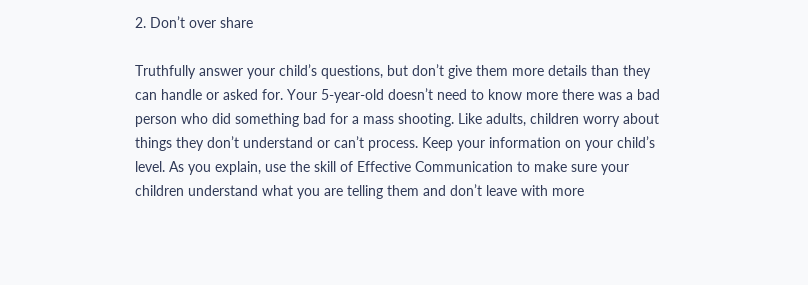2. Don’t over share

Truthfully answer your child’s questions, but don’t give them more details than they can handle or asked for. Your 5-year-old doesn’t need to know more there was a bad person who did something bad for a mass shooting. Like adults, children worry about things they don’t understand or can’t process. Keep your information on your child’s level. As you explain, use the skill of Effective Communication to make sure your children understand what you are telling them and don’t leave with more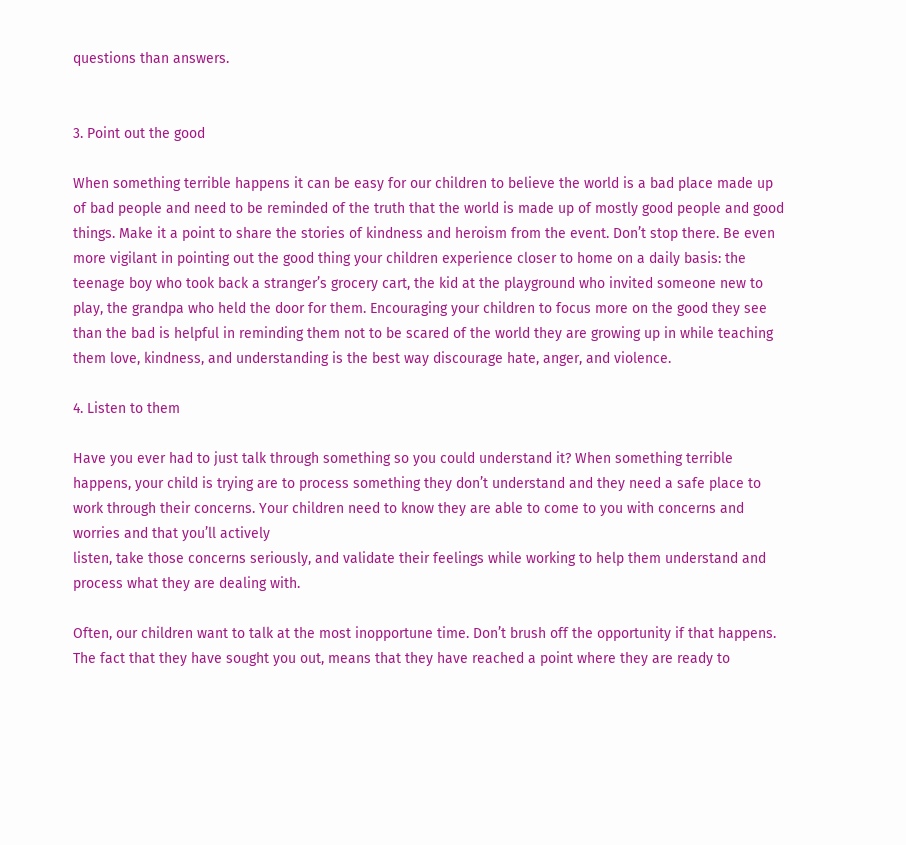questions than answers.


3. Point out the good

When something terrible happens it can be easy for our children to believe the world is a bad place made up of bad people and need to be reminded of the truth that the world is made up of mostly good people and good things. Make it a point to share the stories of kindness and heroism from the event. Don’t stop there. Be even more vigilant in pointing out the good thing your children experience closer to home on a daily basis: the teenage boy who took back a stranger’s grocery cart, the kid at the playground who invited someone new to play, the grandpa who held the door for them. Encouraging your children to focus more on the good they see than the bad is helpful in reminding them not to be scared of the world they are growing up in while teaching them love, kindness, and understanding is the best way discourage hate, anger, and violence.

4. Listen to them

Have you ever had to just talk through something so you could understand it? When something terrible happens, your child is trying are to process something they don’t understand and they need a safe place to work through their concerns. Your children need to know they are able to come to you with concerns and worries and that you’ll actively
listen, take those concerns seriously, and validate their feelings while working to help them understand and process what they are dealing with.

Often, our children want to talk at the most inopportune time. Don’t brush off the opportunity if that happens. The fact that they have sought you out, means that they have reached a point where they are ready to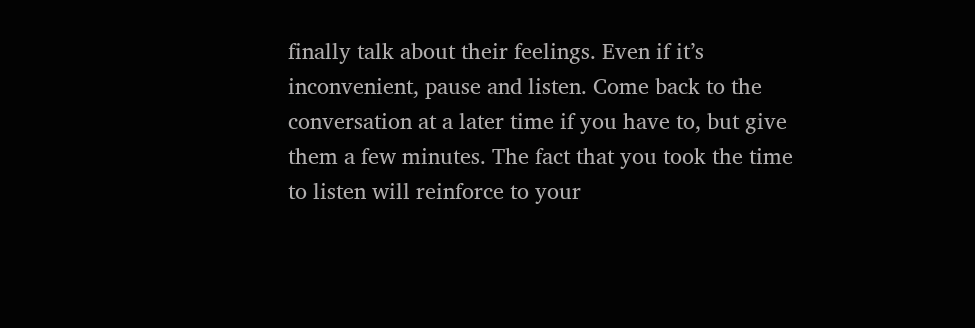finally talk about their feelings. Even if it’s inconvenient, pause and listen. Come back to the conversation at a later time if you have to, but give them a few minutes. The fact that you took the time to listen will reinforce to your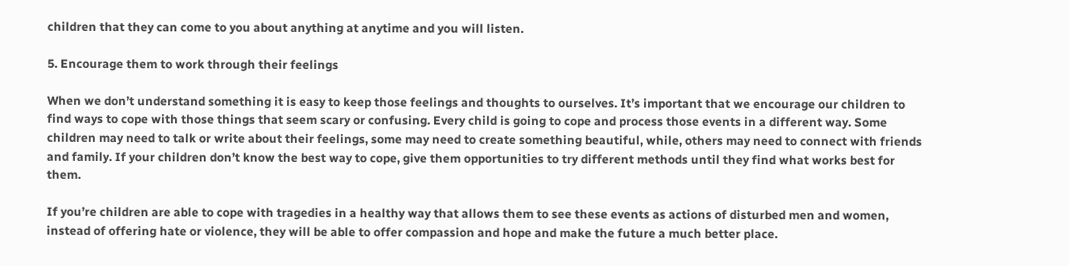children that they can come to you about anything at anytime and you will listen.

5. Encourage them to work through their feelings

When we don’t understand something it is easy to keep those feelings and thoughts to ourselves. It’s important that we encourage our children to find ways to cope with those things that seem scary or confusing. Every child is going to cope and process those events in a different way. Some children may need to talk or write about their feelings, some may need to create something beautiful, while, others may need to connect with friends and family. If your children don’t know the best way to cope, give them opportunities to try different methods until they find what works best for them.

If you’re children are able to cope with tragedies in a healthy way that allows them to see these events as actions of disturbed men and women, instead of offering hate or violence, they will be able to offer compassion and hope and make the future a much better place.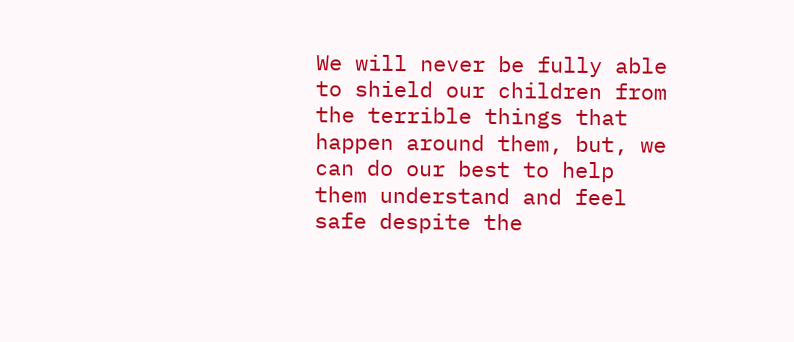We will never be fully able to shield our children from the terrible things that happen around them, but, we can do our best to help them understand and feel safe despite the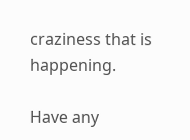craziness that is happening.

Have any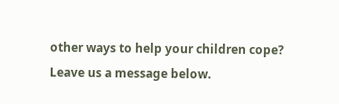other ways to help your children cope? Leave us a message below.